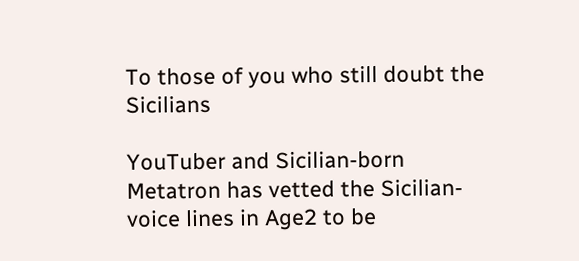To those of you who still doubt the Sicilians

YouTuber and Sicilian-born Metatron has vetted the Sicilian-voice lines in Age2 to be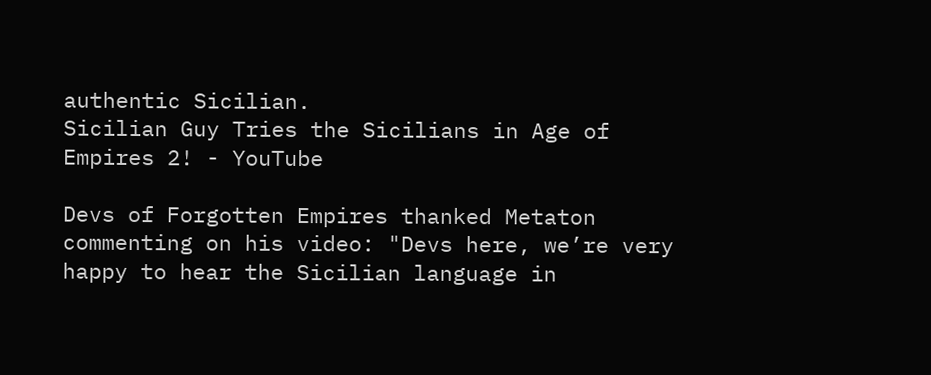authentic Sicilian.
Sicilian Guy Tries the Sicilians in Age of Empires 2! - YouTube

Devs of Forgotten Empires thanked Metaton commenting on his video: "Devs here, we’re very happy to hear the Sicilian language in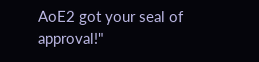AoE2 got your seal of approval!"